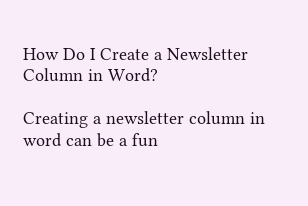How Do I Create a Newsletter Column in Word?

Creating a newsletter column in word can be a fun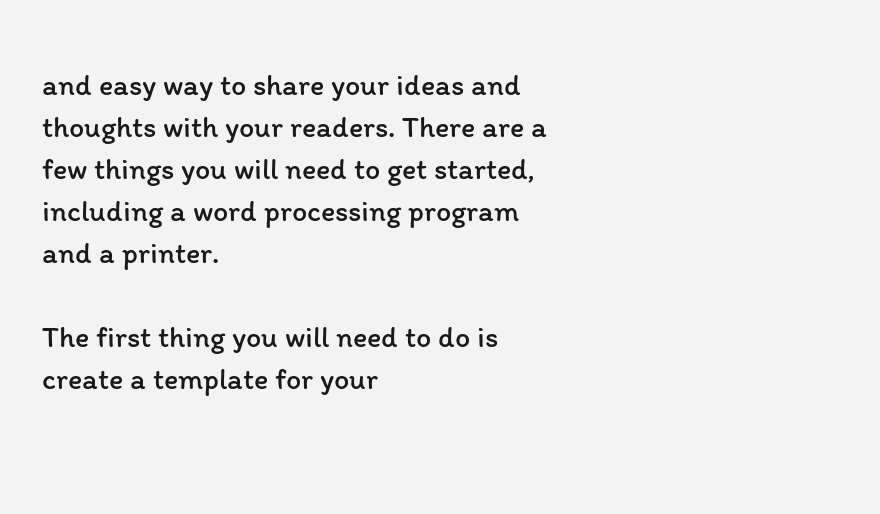and easy way to share your ideas and thoughts with your readers. There are a few things you will need to get started, including a word processing program and a printer.

The first thing you will need to do is create a template for your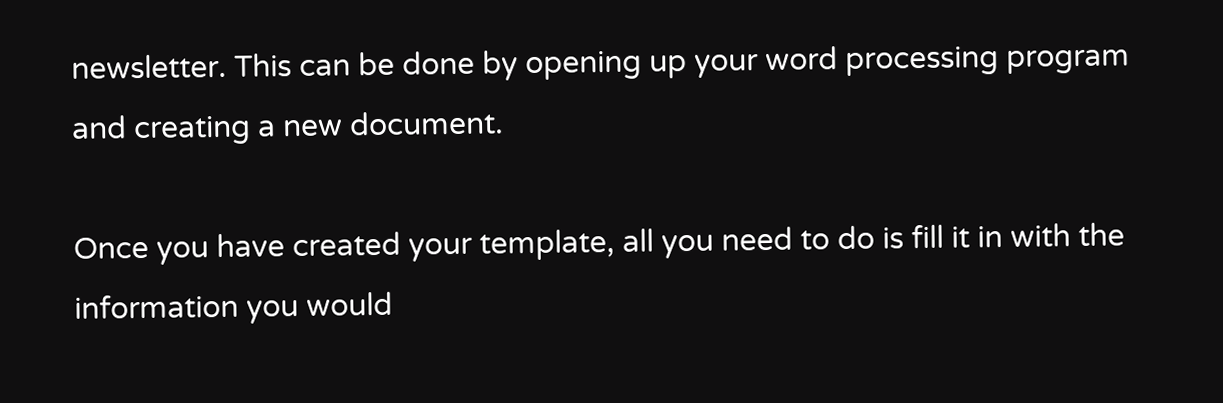newsletter. This can be done by opening up your word processing program and creating a new document.

Once you have created your template, all you need to do is fill it in with the information you would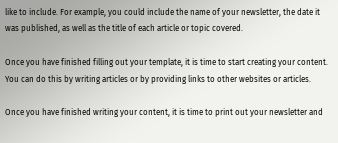like to include. For example, you could include the name of your newsletter, the date it was published, as well as the title of each article or topic covered.

Once you have finished filling out your template, it is time to start creating your content. You can do this by writing articles or by providing links to other websites or articles.

Once you have finished writing your content, it is time to print out your newsletter and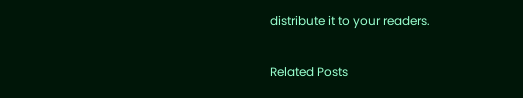distribute it to your readers.

Related Posts